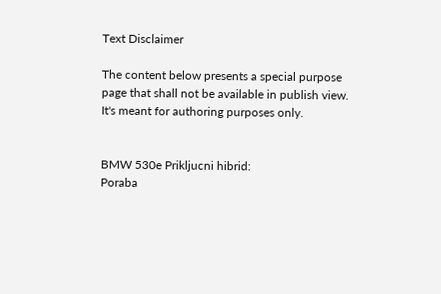Text Disclaimer

The content below presents a special purpose page that shall not be available in publish view. It's meant for authoring purposes only.


BMW 530e Prikljucni hibrid:
Poraba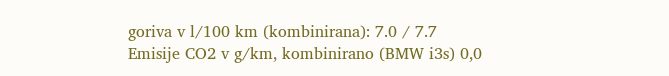goriva v l/100 km (kombinirana): 7.0 / 7.7
Emisije CO2 v g/km, kombinirano (BMW i3s) 0,0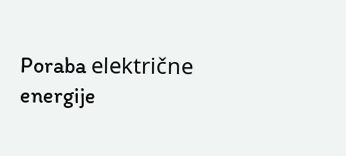Poraba električne energije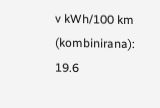v kWh/100 km (kombinirana): 19.6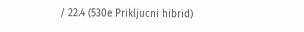/ 22.4 (530e Prikljucni hibrid)